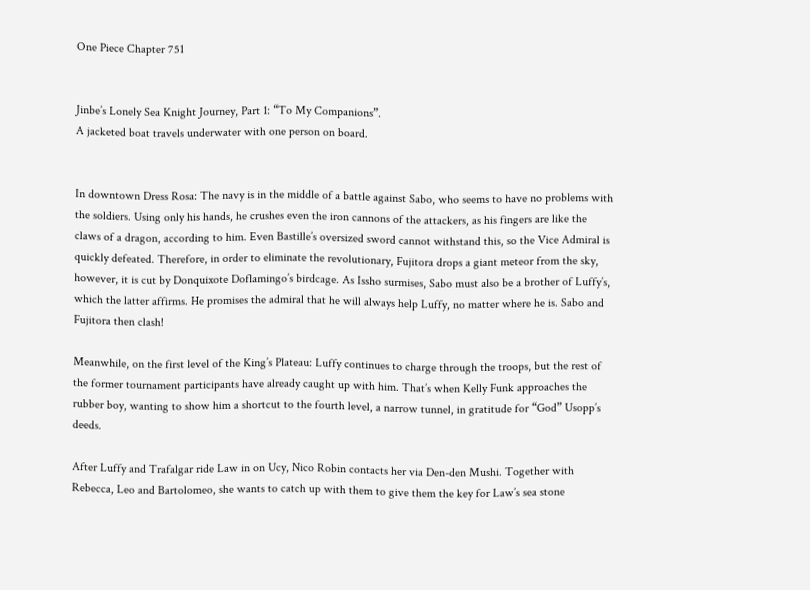One Piece Chapter 751


Jinbe’s Lonely Sea Knight Journey, Part 1: “To My Companions”.
A jacketed boat travels underwater with one person on board.


In downtown Dress Rosa: The navy is in the middle of a battle against Sabo, who seems to have no problems with the soldiers. Using only his hands, he crushes even the iron cannons of the attackers, as his fingers are like the claws of a dragon, according to him. Even Bastille’s oversized sword cannot withstand this, so the Vice Admiral is quickly defeated. Therefore, in order to eliminate the revolutionary, Fujitora drops a giant meteor from the sky, however, it is cut by Donquixote Doflamingo’s birdcage. As Issho surmises, Sabo must also be a brother of Luffy’s, which the latter affirms. He promises the admiral that he will always help Luffy, no matter where he is. Sabo and Fujitora then clash!

Meanwhile, on the first level of the King’s Plateau: Luffy continues to charge through the troops, but the rest of the former tournament participants have already caught up with him. That’s when Kelly Funk approaches the rubber boy, wanting to show him a shortcut to the fourth level, a narrow tunnel, in gratitude for “God” Usopp’s deeds.

After Luffy and Trafalgar ride Law in on Ucy, Nico Robin contacts her via Den-den Mushi. Together with Rebecca, Leo and Bartolomeo, she wants to catch up with them to give them the key for Law’s sea stone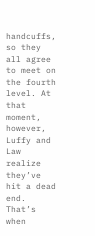handcuffs, so they all agree to meet on the fourth level. At that moment, however, Luffy and Law realize they’ve hit a dead end. That’s when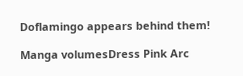Doflamingo appears behind them!

Manga volumesDress Pink Arc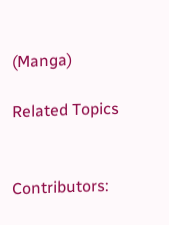(Manga)

Related Topics


Contributors: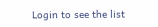Login to see the list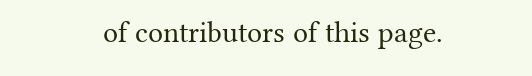of contributors of this page.